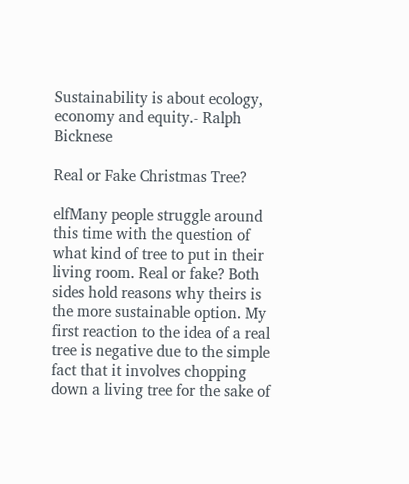Sustainability is about ecology, economy and equity.- Ralph Bicknese

Real or Fake Christmas Tree?

elfMany people struggle around this time with the question of what kind of tree to put in their living room. Real or fake? Both sides hold reasons why theirs is the more sustainable option. My first reaction to the idea of a real tree is negative due to the simple fact that it involves chopping down a living tree for the sake of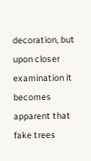decoration, but upon closer examination it becomes apparent that fake trees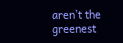aren’t the greenest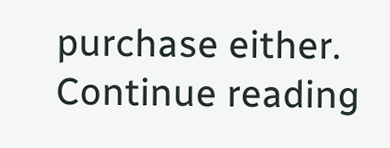purchase either. Continue reading